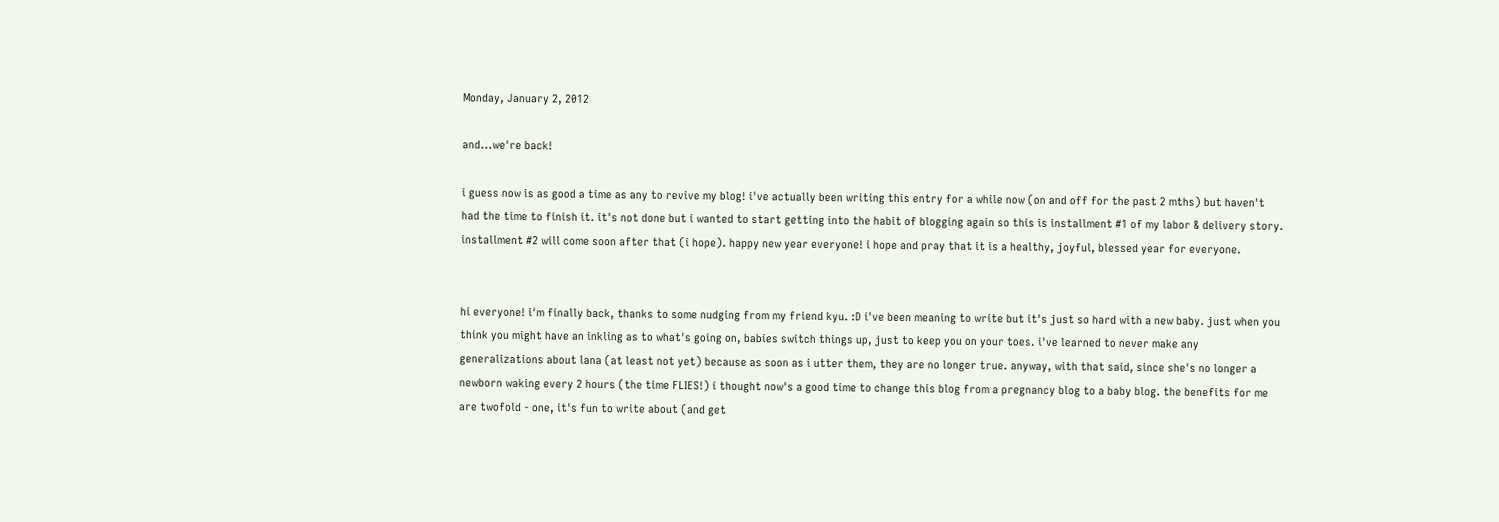Monday, January 2, 2012

and...we're back!

i guess now is as good a time as any to revive my blog! i've actually been writing this entry for a while now (on and off for the past 2 mths) but haven't had the time to finish it. it's not done but i wanted to start getting into the habit of blogging again so this is installment #1 of my labor & delivery story. installment #2 will come soon after that (i hope). happy new year everyone! i hope and pray that it is a healthy, joyful, blessed year for everyone.


hi everyone! i'm finally back, thanks to some nudging from my friend kyu. :D i've been meaning to write but it's just so hard with a new baby. just when you think you might have an inkling as to what's going on, babies switch things up, just to keep you on your toes. i've learned to never make any generalizations about lana (at least not yet) because as soon as i utter them, they are no longer true. anyway, with that said, since she's no longer a newborn waking every 2 hours (the time FLIES!) i thought now's a good time to change this blog from a pregnancy blog to a baby blog. the benefits for me are twofold - one, it's fun to write about (and get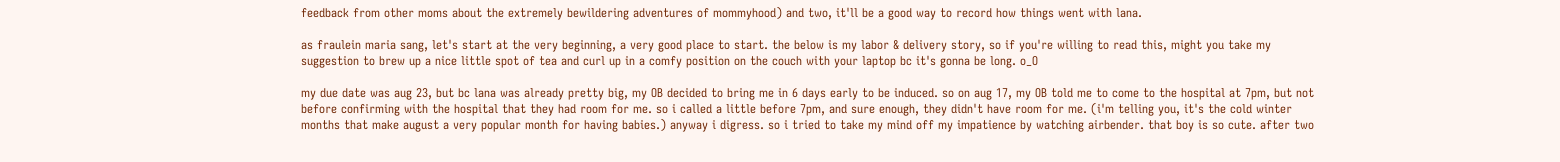feedback from other moms about the extremely bewildering adventures of mommyhood) and two, it'll be a good way to record how things went with lana.

as fraulein maria sang, let's start at the very beginning, a very good place to start. the below is my labor & delivery story, so if you're willing to read this, might you take my suggestion to brew up a nice little spot of tea and curl up in a comfy position on the couch with your laptop bc it's gonna be long. o_O

my due date was aug 23, but bc lana was already pretty big, my OB decided to bring me in 6 days early to be induced. so on aug 17, my OB told me to come to the hospital at 7pm, but not before confirming with the hospital that they had room for me. so i called a little before 7pm, and sure enough, they didn't have room for me. (i'm telling you, it's the cold winter months that make august a very popular month for having babies.) anyway i digress. so i tried to take my mind off my impatience by watching airbender. that boy is so cute. after two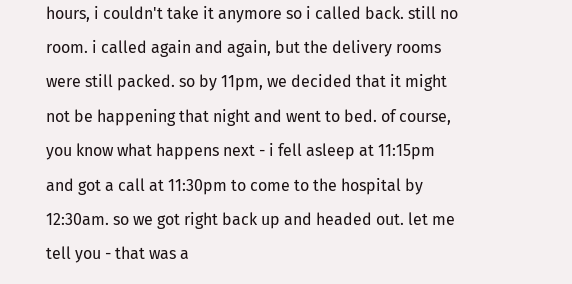hours, i couldn't take it anymore so i called back. still no room. i called again and again, but the delivery rooms were still packed. so by 11pm, we decided that it might not be happening that night and went to bed. of course, you know what happens next - i fell asleep at 11:15pm and got a call at 11:30pm to come to the hospital by 12:30am. so we got right back up and headed out. let me tell you - that was a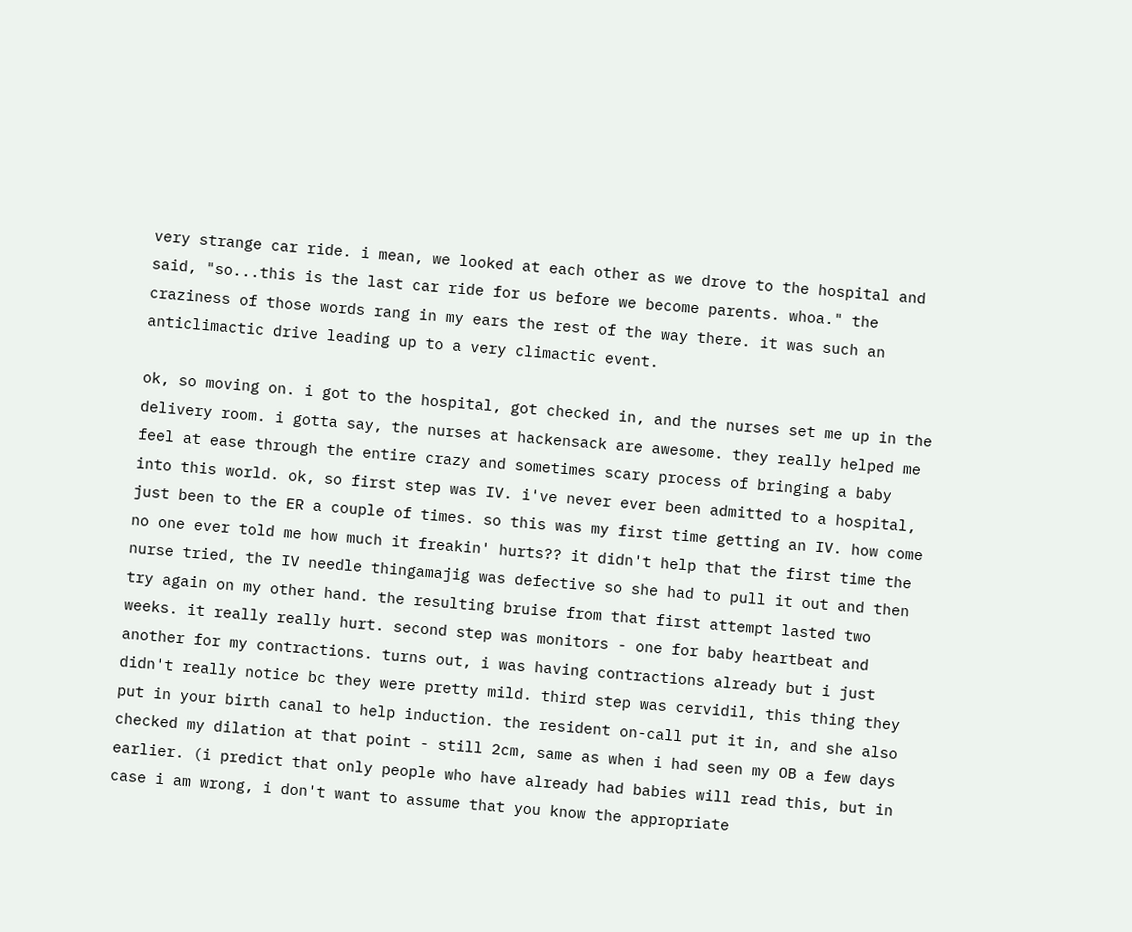very strange car ride. i mean, we looked at each other as we drove to the hospital and said, "so...this is the last car ride for us before we become parents. whoa." the craziness of those words rang in my ears the rest of the way there. it was such an anticlimactic drive leading up to a very climactic event.

ok, so moving on. i got to the hospital, got checked in, and the nurses set me up in the delivery room. i gotta say, the nurses at hackensack are awesome. they really helped me feel at ease through the entire crazy and sometimes scary process of bringing a baby into this world. ok, so first step was IV. i've never ever been admitted to a hospital, just been to the ER a couple of times. so this was my first time getting an IV. how come no one ever told me how much it freakin' hurts?? it didn't help that the first time the nurse tried, the IV needle thingamajig was defective so she had to pull it out and then try again on my other hand. the resulting bruise from that first attempt lasted two weeks. it really really hurt. second step was monitors - one for baby heartbeat and another for my contractions. turns out, i was having contractions already but i just didn't really notice bc they were pretty mild. third step was cervidil, this thing they put in your birth canal to help induction. the resident on-call put it in, and she also checked my dilation at that point - still 2cm, same as when i had seen my OB a few days earlier. (i predict that only people who have already had babies will read this, but in case i am wrong, i don't want to assume that you know the appropriate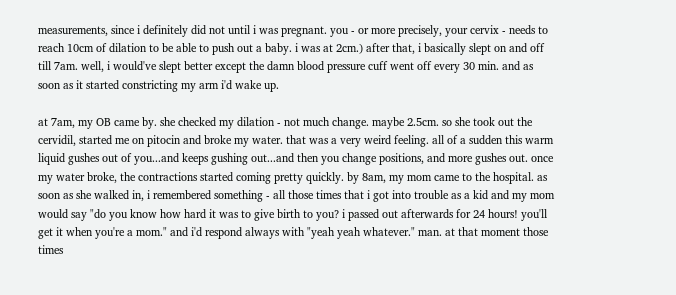measurements, since i definitely did not until i was pregnant. you - or more precisely, your cervix - needs to reach 10cm of dilation to be able to push out a baby. i was at 2cm.) after that, i basically slept on and off till 7am. well, i would've slept better except the damn blood pressure cuff went off every 30 min. and as soon as it started constricting my arm i'd wake up.

at 7am, my OB came by. she checked my dilation - not much change. maybe 2.5cm. so she took out the cervidil, started me on pitocin and broke my water. that was a very weird feeling. all of a sudden this warm liquid gushes out of you...and keeps gushing out...and then you change positions, and more gushes out. once my water broke, the contractions started coming pretty quickly. by 8am, my mom came to the hospital. as soon as she walked in, i remembered something - all those times that i got into trouble as a kid and my mom would say "do you know how hard it was to give birth to you? i passed out afterwards for 24 hours! you'll get it when you're a mom." and i'd respond always with "yeah yeah whatever." man. at that moment those times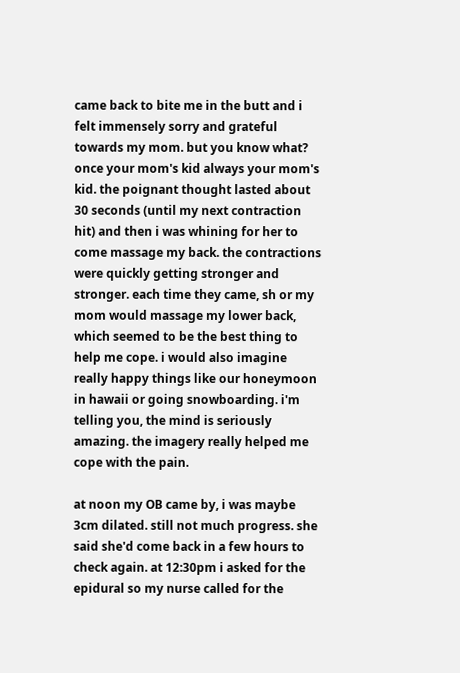came back to bite me in the butt and i felt immensely sorry and grateful towards my mom. but you know what? once your mom's kid always your mom's kid. the poignant thought lasted about 30 seconds (until my next contraction hit) and then i was whining for her to come massage my back. the contractions were quickly getting stronger and stronger. each time they came, sh or my mom would massage my lower back, which seemed to be the best thing to help me cope. i would also imagine really happy things like our honeymoon in hawaii or going snowboarding. i'm telling you, the mind is seriously amazing. the imagery really helped me cope with the pain.

at noon my OB came by, i was maybe 3cm dilated. still not much progress. she said she'd come back in a few hours to check again. at 12:30pm i asked for the epidural so my nurse called for the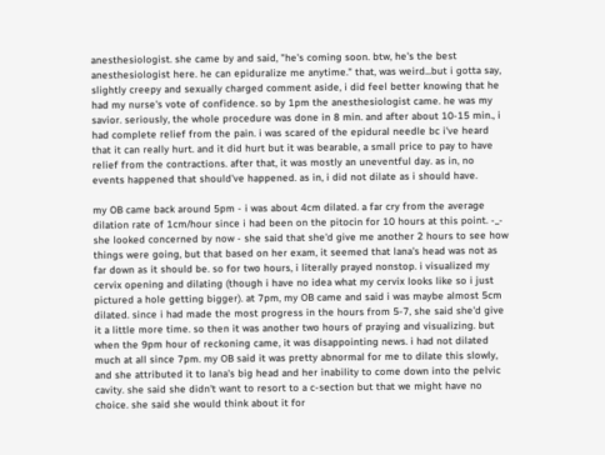anesthesiologist. she came by and said, "he's coming soon. btw, he's the best anesthesiologist here. he can epiduralize me anytime." that, was weird...but i gotta say, slightly creepy and sexually charged comment aside, i did feel better knowing that he had my nurse's vote of confidence. so by 1pm the anesthesiologist came. he was my savior. seriously, the whole procedure was done in 8 min. and after about 10-15 min., i had complete relief from the pain. i was scared of the epidural needle bc i've heard that it can really hurt. and it did hurt but it was bearable, a small price to pay to have relief from the contractions. after that, it was mostly an uneventful day. as in, no events happened that should've happened. as in, i did not dilate as i should have.

my OB came back around 5pm - i was about 4cm dilated. a far cry from the average dilation rate of 1cm/hour since i had been on the pitocin for 10 hours at this point. -_- she looked concerned by now - she said that she'd give me another 2 hours to see how things were going, but that based on her exam, it seemed that lana's head was not as far down as it should be. so for two hours, i literally prayed nonstop. i visualized my cervix opening and dilating (though i have no idea what my cervix looks like so i just pictured a hole getting bigger). at 7pm, my OB came and said i was maybe almost 5cm dilated. since i had made the most progress in the hours from 5-7, she said she'd give it a little more time. so then it was another two hours of praying and visualizing. but when the 9pm hour of reckoning came, it was disappointing news. i had not dilated much at all since 7pm. my OB said it was pretty abnormal for me to dilate this slowly, and she attributed it to lana's big head and her inability to come down into the pelvic cavity. she said she didn't want to resort to a c-section but that we might have no choice. she said she would think about it for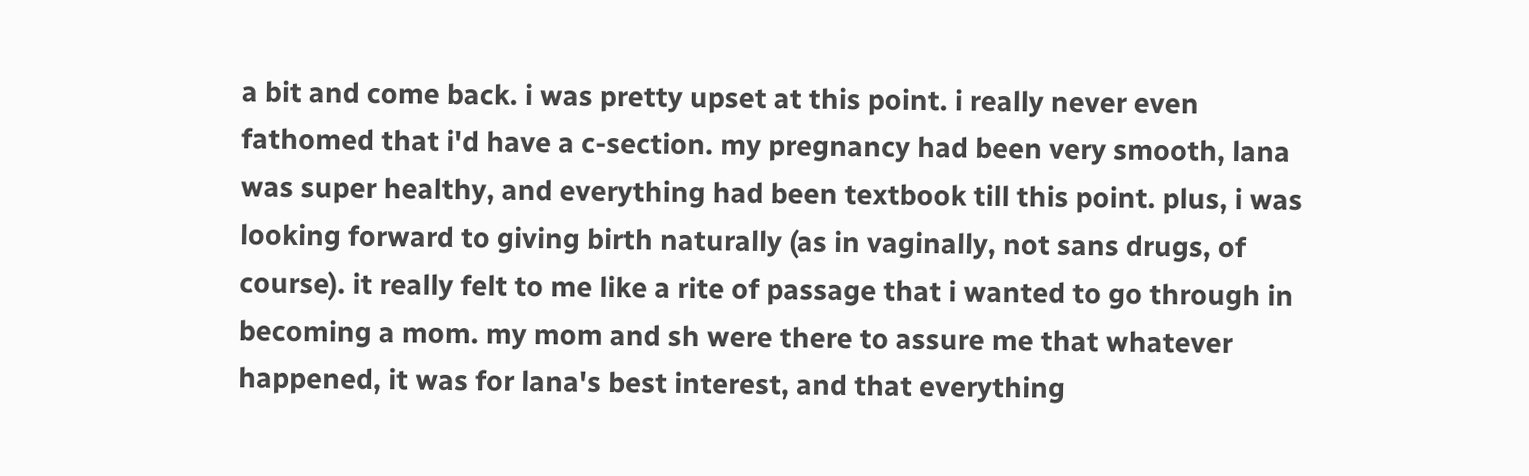a bit and come back. i was pretty upset at this point. i really never even fathomed that i'd have a c-section. my pregnancy had been very smooth, lana was super healthy, and everything had been textbook till this point. plus, i was looking forward to giving birth naturally (as in vaginally, not sans drugs, of course). it really felt to me like a rite of passage that i wanted to go through in becoming a mom. my mom and sh were there to assure me that whatever happened, it was for lana's best interest, and that everything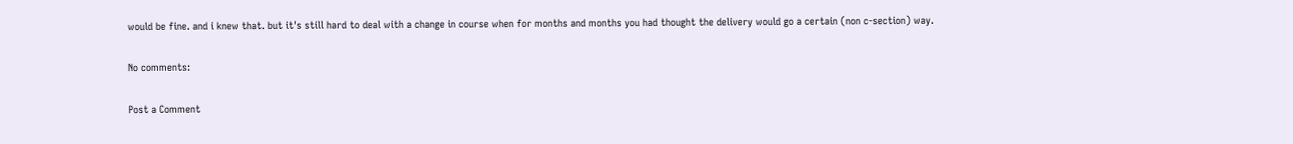would be fine. and i knew that. but it's still hard to deal with a change in course when for months and months you had thought the delivery would go a certain (non c-section) way.

No comments:

Post a Comment